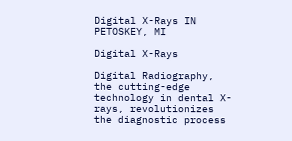Digital X-Rays IN PETOSKEY, MI

Digital X-Rays

Digital Radiography, the cutting-edge technology in dental X-rays, revolutionizes the diagnostic process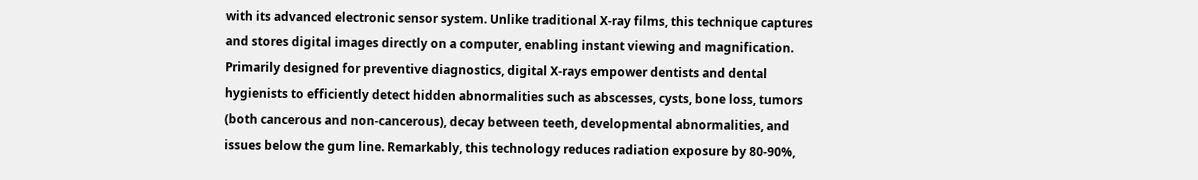with its advanced electronic sensor system. Unlike traditional X-ray films, this technique captures and stores digital images directly on a computer, enabling instant viewing and magnification. Primarily designed for preventive diagnostics, digital X-rays empower dentists and dental hygienists to efficiently detect hidden abnormalities such as abscesses, cysts, bone loss, tumors (both cancerous and non-cancerous), decay between teeth, developmental abnormalities, and issues below the gum line. Remarkably, this technology reduces radiation exposure by 80-90%,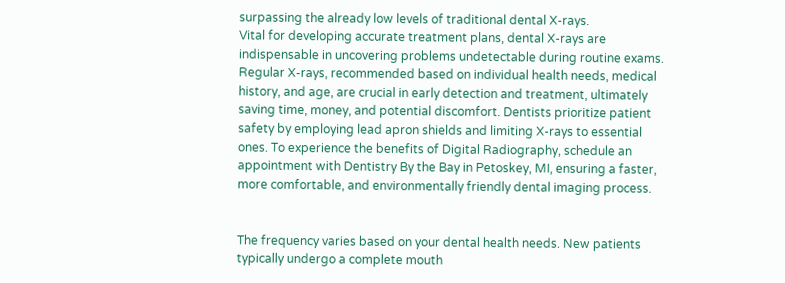surpassing the already low levels of traditional dental X-rays.
Vital for developing accurate treatment plans, dental X-rays are indispensable in uncovering problems undetectable during routine exams. Regular X-rays, recommended based on individual health needs, medical history, and age, are crucial in early detection and treatment, ultimately saving time, money, and potential discomfort. Dentists prioritize patient safety by employing lead apron shields and limiting X-rays to essential ones. To experience the benefits of Digital Radiography, schedule an appointment with Dentistry By the Bay in Petoskey, MI, ensuring a faster, more comfortable, and environmentally friendly dental imaging process.


The frequency varies based on your dental health needs. New patients typically undergo a complete mouth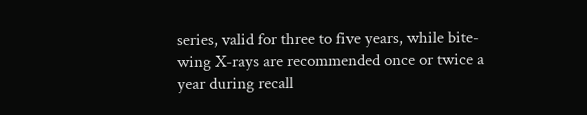series, valid for three to five years, while bite-wing X-rays are recommended once or twice a year during recall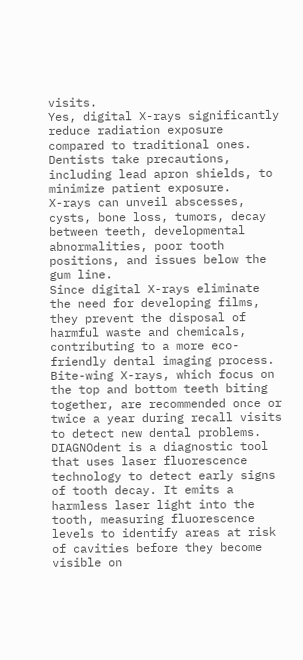visits.
Yes, digital X-rays significantly reduce radiation exposure compared to traditional ones. Dentists take precautions, including lead apron shields, to minimize patient exposure.
X-rays can unveil abscesses, cysts, bone loss, tumors, decay between teeth, developmental abnormalities, poor tooth positions, and issues below the gum line.
Since digital X-rays eliminate the need for developing films, they prevent the disposal of harmful waste and chemicals, contributing to a more eco-friendly dental imaging process.
Bite-wing X-rays, which focus on the top and bottom teeth biting together, are recommended once or twice a year during recall visits to detect new dental problems.
DIAGNOdent is a diagnostic tool that uses laser fluorescence technology to detect early signs of tooth decay. It emits a harmless laser light into the tooth, measuring fluorescence levels to identify areas at risk of cavities before they become visible on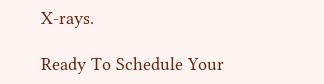X-rays.

Ready To Schedule Your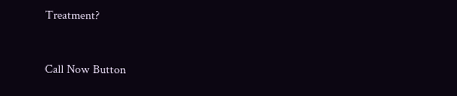Treatment?


Call Now Button